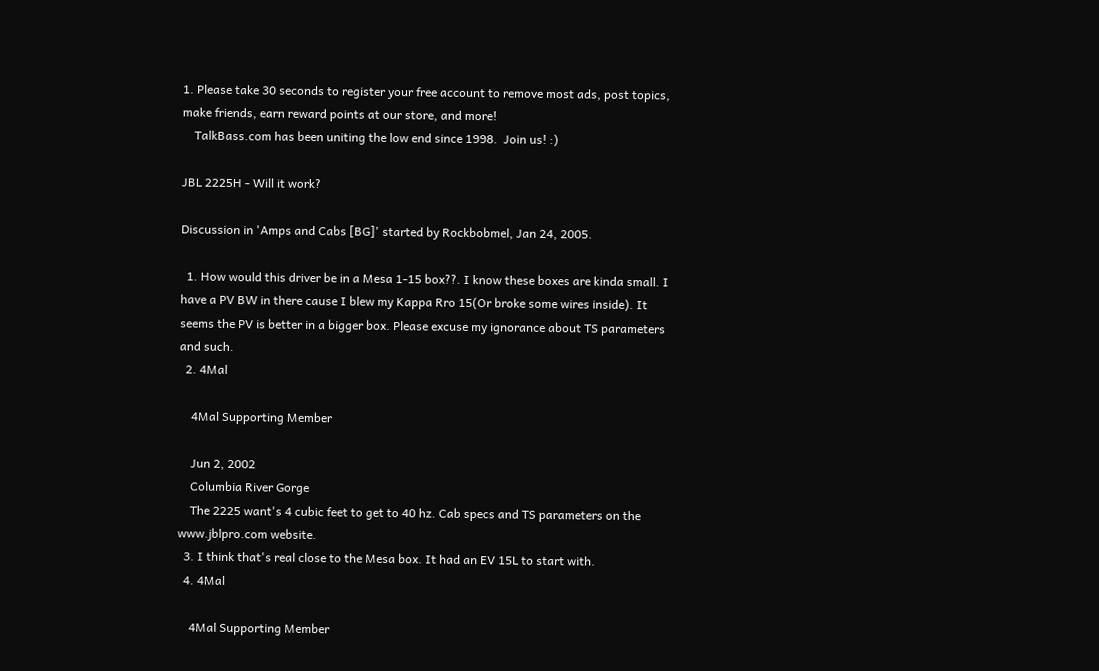1. Please take 30 seconds to register your free account to remove most ads, post topics, make friends, earn reward points at our store, and more!
    TalkBass.com has been uniting the low end since 1998.  Join us! :)

JBL 2225H - Will it work?

Discussion in 'Amps and Cabs [BG]' started by Rockbobmel, Jan 24, 2005.

  1. How would this driver be in a Mesa 1-15 box??. I know these boxes are kinda small. I have a PV BW in there cause I blew my Kappa Rro 15(Or broke some wires inside). It seems the PV is better in a bigger box. Please excuse my ignorance about TS parameters and such.
  2. 4Mal

    4Mal Supporting Member

    Jun 2, 2002
    Columbia River Gorge
    The 2225 want's 4 cubic feet to get to 40 hz. Cab specs and TS parameters on the www.jblpro.com website.
  3. I think that's real close to the Mesa box. It had an EV 15L to start with.
  4. 4Mal

    4Mal Supporting Member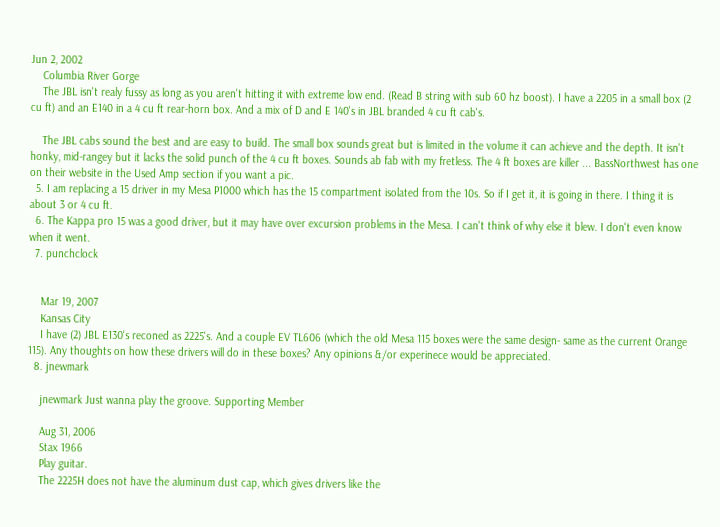Jun 2, 2002
    Columbia River Gorge
    The JBL isn't realy fussy as long as you aren't hitting it with extreme low end. (Read B string with sub 60 hz boost). I have a 2205 in a small box (2 cu ft) and an E140 in a 4 cu ft rear-horn box. And a mix of D and E 140's in JBL branded 4 cu ft cab's.

    The JBL cabs sound the best and are easy to build. The small box sounds great but is limited in the volume it can achieve and the depth. It isn't honky, mid-rangey but it lacks the solid punch of the 4 cu ft boxes. Sounds ab fab with my fretless. The 4 ft boxes are killer ... BassNorthwest has one on their website in the Used Amp section if you want a pic.
  5. I am replacing a 15 driver in my Mesa P1000 which has the 15 compartment isolated from the 10s. So if I get it, it is going in there. I thing it is about 3 or 4 cu ft.
  6. The Kappa pro 15 was a good driver, but it may have over excursion problems in the Mesa. I can't think of why else it blew. I don't even know when it went.
  7. punchclock


    Mar 19, 2007
    Kansas City
    I have (2) JBL E130's reconed as 2225's. And a couple EV TL606 (which the old Mesa 115 boxes were the same design- same as the current Orange 115). Any thoughts on how these drivers will do in these boxes? Any opinions &/or experinece would be appreciated.
  8. jnewmark

    jnewmark Just wanna play the groove. Supporting Member

    Aug 31, 2006
    Stax 1966
    Play guitar.
    The 2225H does not have the aluminum dust cap, which gives drivers like the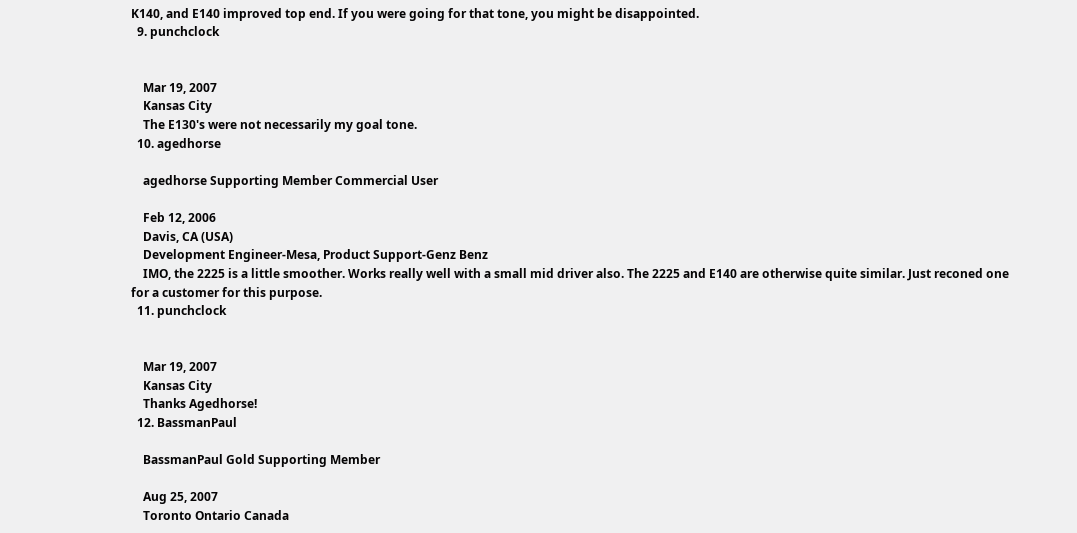K140, and E140 improved top end. If you were going for that tone, you might be disappointed.
  9. punchclock


    Mar 19, 2007
    Kansas City
    The E130's were not necessarily my goal tone.
  10. agedhorse

    agedhorse Supporting Member Commercial User

    Feb 12, 2006
    Davis, CA (USA)
    Development Engineer-Mesa, Product Support-Genz Benz
    IMO, the 2225 is a little smoother. Works really well with a small mid driver also. The 2225 and E140 are otherwise quite similar. Just reconed one for a customer for this purpose.
  11. punchclock


    Mar 19, 2007
    Kansas City
    Thanks Agedhorse!
  12. BassmanPaul

    BassmanPaul Gold Supporting Member

    Aug 25, 2007
    Toronto Ontario Canada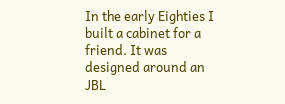In the early Eighties I built a cabinet for a friend. It was designed around an JBL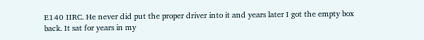E140 IIRC. He never did put the proper driver into it and years later I got the empty box back. It sat for years in my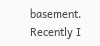basement. Recently I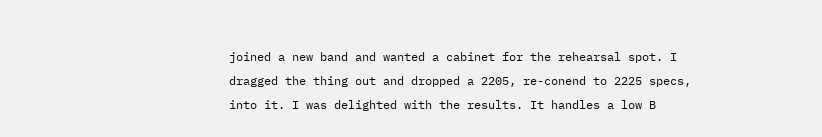joined a new band and wanted a cabinet for the rehearsal spot. I dragged the thing out and dropped a 2205, re-conend to 2225 specs, into it. I was delighted with the results. It handles a low B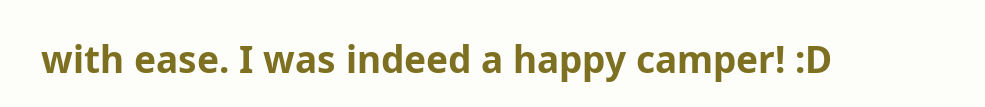with ease. I was indeed a happy camper! :D